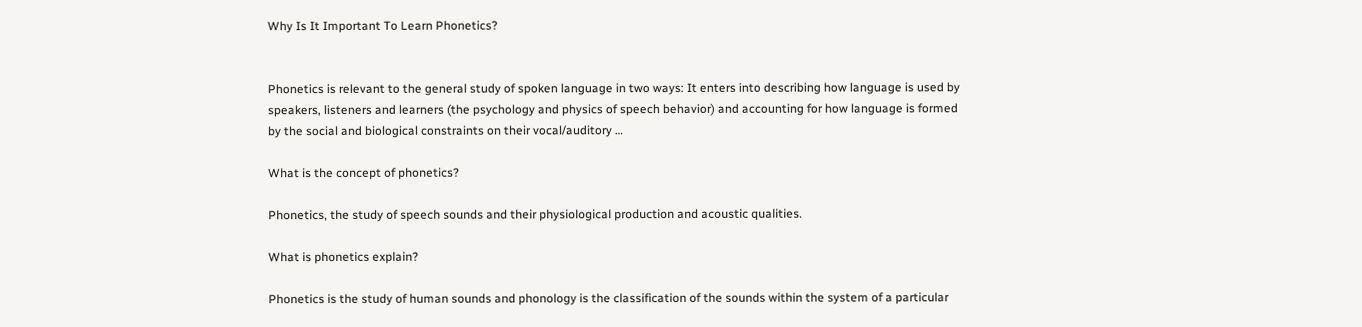Why Is It Important To Learn Phonetics?


Phonetics is relevant to the general study of spoken language in two ways: It enters into describing how language is used by speakers, listeners and learners (the psychology and physics of speech behavior) and accounting for how language is formed by the social and biological constraints on their vocal/auditory …

What is the concept of phonetics?

Phonetics, the study of speech sounds and their physiological production and acoustic qualities.

What is phonetics explain?

Phonetics is the study of human sounds and phonology is the classification of the sounds within the system of a particular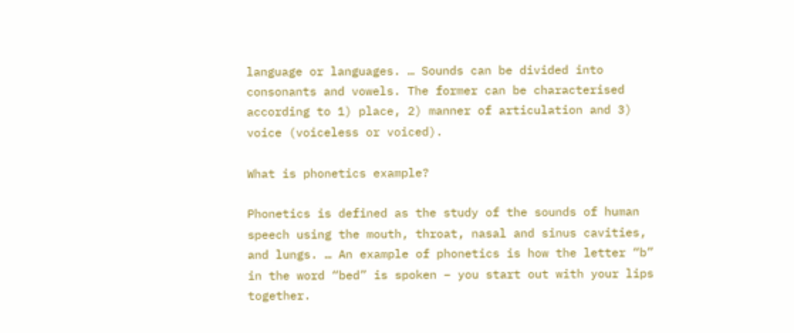language or languages. … Sounds can be divided into consonants and vowels. The former can be characterised according to 1) place, 2) manner of articulation and 3) voice (voiceless or voiced).

What is phonetics example?

Phonetics is defined as the study of the sounds of human speech using the mouth, throat, nasal and sinus cavities, and lungs. … An example of phonetics is how the letter “b” in the word “bed” is spoken – you start out with your lips together.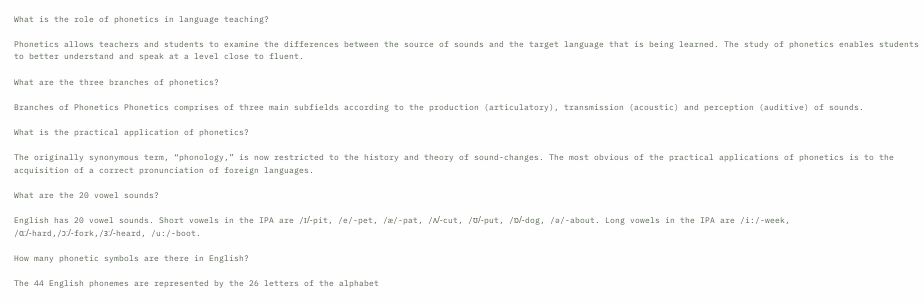What is the role of phonetics in language teaching?

Phonetics allows teachers and students to examine the differences between the source of sounds and the target language that is being learned. The study of phonetics enables students to better understand and speak at a level close to fluent.

What are the three branches of phonetics?

Branches of Phonetics Phonetics comprises of three main subfields according to the production (articulatory), transmission (acoustic) and perception (auditive) of sounds.

What is the practical application of phonetics?

The originally synonymous term, “phonology,” is now restricted to the history and theory of sound-changes. The most obvious of the practical applications of phonetics is to the acquisition of a correct pronunciation of foreign languages.

What are the 20 vowel sounds?

English has 20 vowel sounds. Short vowels in the IPA are /ɪ/-pit, /e/-pet, /æ/-pat, /ʌ/-cut, /ʊ/-put, /ɒ/-dog, /ə/-about. Long vowels in the IPA are /i:/-week, /ɑ:/-hard,/ɔ:/-fork,/ɜ:/-heard, /u:/-boot.

How many phonetic symbols are there in English?

The 44 English phonemes are represented by the 26 letters of the alphabet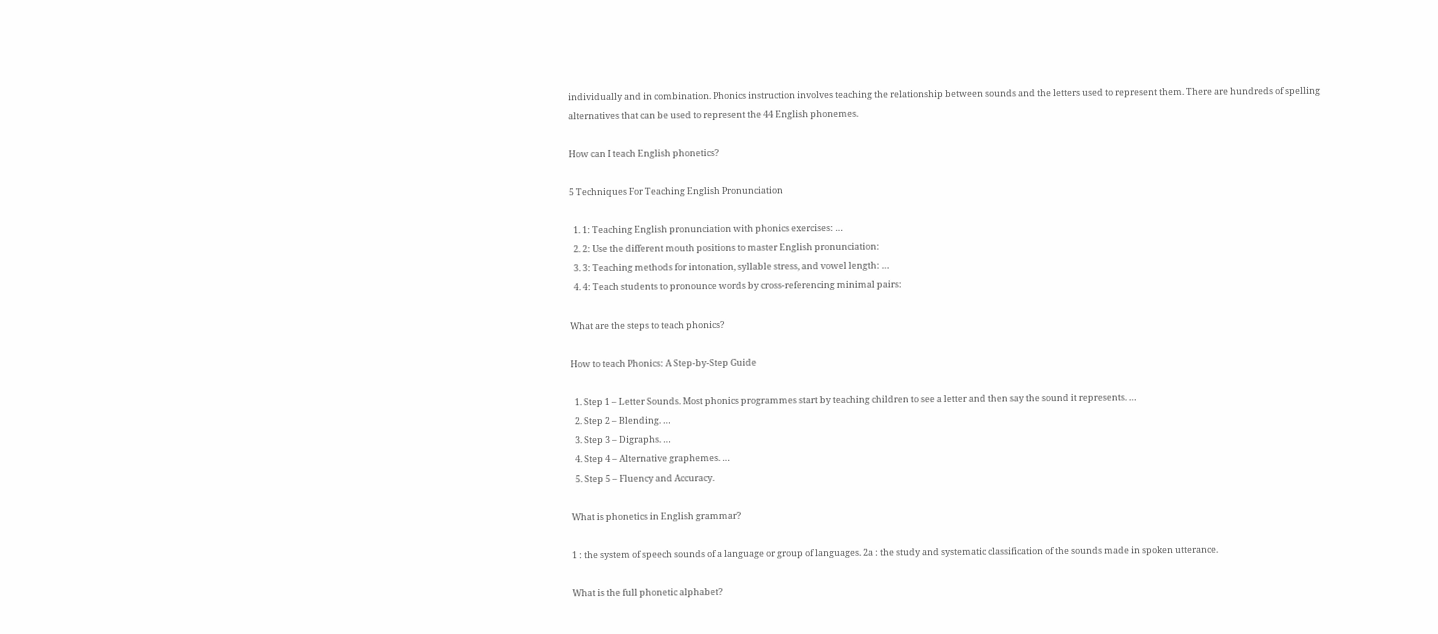individually and in combination. Phonics instruction involves teaching the relationship between sounds and the letters used to represent them. There are hundreds of spelling alternatives that can be used to represent the 44 English phonemes.

How can I teach English phonetics?

5 Techniques For Teaching English Pronunciation

  1. 1: Teaching English pronunciation with phonics exercises: …
  2. 2: Use the different mouth positions to master English pronunciation:
  3. 3: Teaching methods for intonation, syllable stress, and vowel length: …
  4. 4: Teach students to pronounce words by cross-referencing minimal pairs:

What are the steps to teach phonics?

How to teach Phonics: A Step-by-Step Guide

  1. Step 1 – Letter Sounds. Most phonics programmes start by teaching children to see a letter and then say the sound it represents. …
  2. Step 2 – Blending. …
  3. Step 3 – Digraphs. …
  4. Step 4 – Alternative graphemes. …
  5. Step 5 – Fluency and Accuracy.

What is phonetics in English grammar?

1 : the system of speech sounds of a language or group of languages. 2a : the study and systematic classification of the sounds made in spoken utterance.

What is the full phonetic alphabet?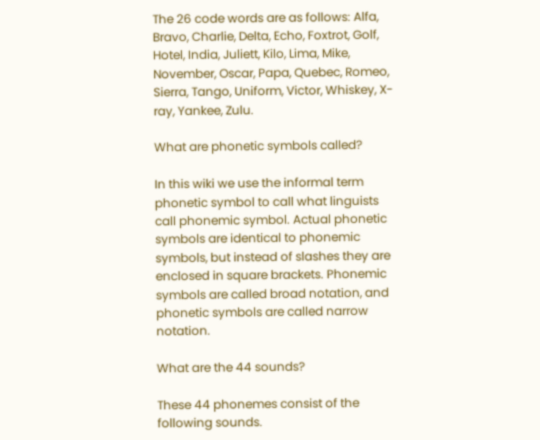The 26 code words are as follows: Alfa, Bravo, Charlie, Delta, Echo, Foxtrot, Golf, Hotel, India, Juliett, Kilo, Lima, Mike, November, Oscar, Papa, Quebec, Romeo, Sierra, Tango, Uniform, Victor, Whiskey, X-ray, Yankee, Zulu.

What are phonetic symbols called?

In this wiki we use the informal term phonetic symbol to call what linguists call phonemic symbol. Actual phonetic symbols are identical to phonemic symbols, but instead of slashes they are enclosed in square brackets. Phonemic symbols are called broad notation, and phonetic symbols are called narrow notation.

What are the 44 sounds?

These 44 phonemes consist of the following sounds.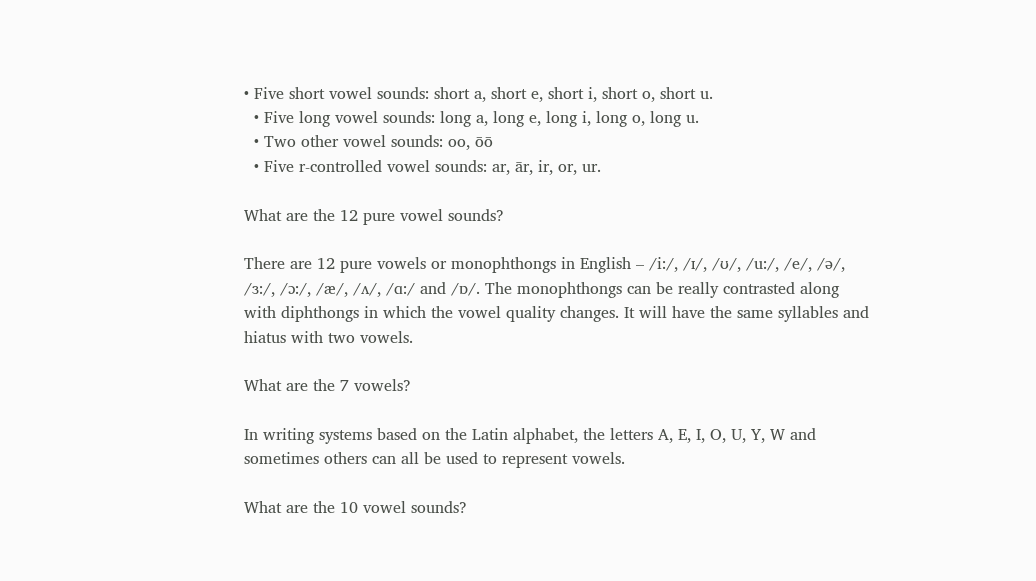• Five short vowel sounds: short a, short e, short i, short o, short u.
  • Five long vowel sounds: long a, long e, long i, long o, long u.
  • Two other vowel sounds: oo, ōō
  • Five r-controlled vowel sounds: ar, ār, ir, or, ur.

What are the 12 pure vowel sounds?

There are 12 pure vowels or monophthongs in English – /i:/, /ɪ/, /ʊ/, /u:/, /e/, /ə/, /ɜ:/, /ɔ:/, /æ/, /ʌ/, /ɑ:/ and /ɒ/. The monophthongs can be really contrasted along with diphthongs in which the vowel quality changes. It will have the same syllables and hiatus with two vowels.

What are the 7 vowels?

In writing systems based on the Latin alphabet, the letters A, E, I, O, U, Y, W and sometimes others can all be used to represent vowels.

What are the 10 vowel sounds?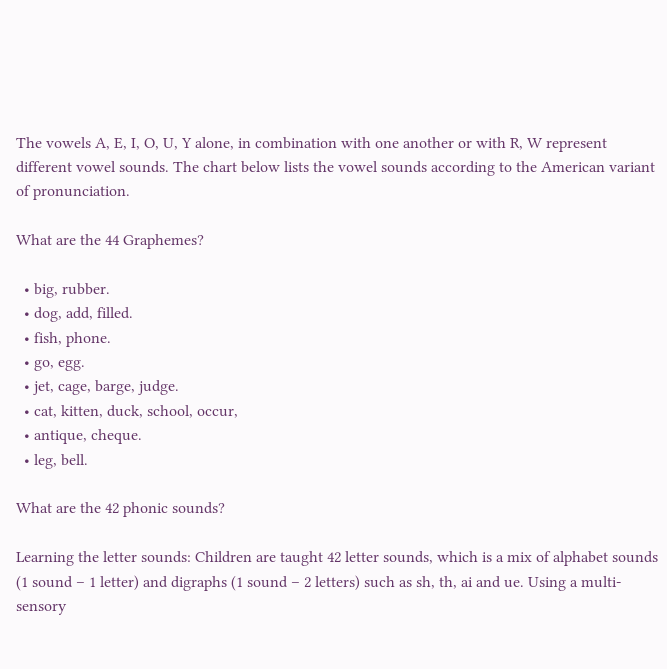The vowels A, E, I, O, U, Y alone, in combination with one another or with R, W represent different vowel sounds. The chart below lists the vowel sounds according to the American variant of pronunciation.

What are the 44 Graphemes?

  • big, rubber.
  • dog, add, filled.
  • fish, phone.
  • go, egg.
  • jet, cage, barge, judge.
  • cat, kitten, duck, school, occur,
  • antique, cheque.
  • leg, bell.

What are the 42 phonic sounds?

Learning the letter sounds: Children are taught 42 letter sounds, which is a mix of alphabet sounds (1 sound – 1 letter) and digraphs (1 sound – 2 letters) such as sh, th, ai and ue. Using a multi-sensory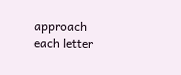approach each letter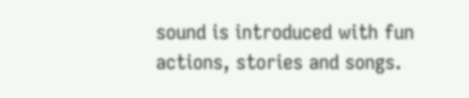sound is introduced with fun actions, stories and songs.